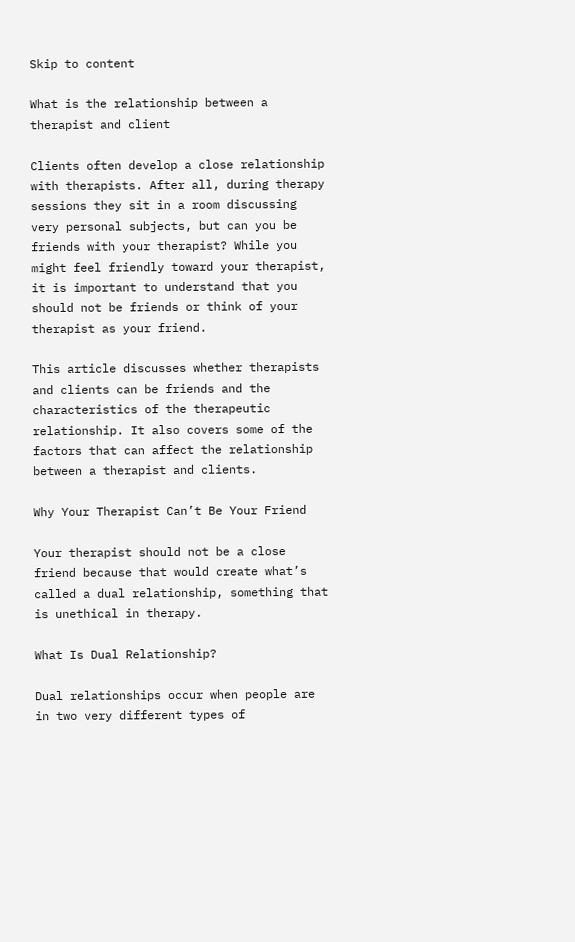Skip to content

What is the relationship between a therapist and client

Clients often develop a close relationship with therapists. After all, during therapy sessions they sit in a room discussing very personal subjects, but can you be friends with your therapist? While you might feel friendly toward your therapist, it is important to understand that you should not be friends or think of your therapist as your friend.

This article discusses whether therapists and clients can be friends and the characteristics of the therapeutic relationship. It also covers some of the factors that can affect the relationship between a therapist and clients.

Why Your Therapist Can’t Be Your Friend

Your therapist should not be a close friend because that would create what’s called a dual relationship, something that is unethical in therapy.

What Is Dual Relationship?

Dual relationships occur when people are in two very different types of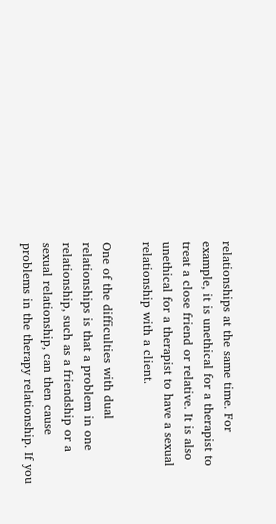relationships at the same time. For example, it is unethical for a therapist to treat a close friend or relative. It is also unethical for a therapist to have a sexual relationship with a client.

One of the difficulties with dual relationships is that a problem in one relationship, such as a friendship or a sexual relationship, can then cause problems in the therapy relationship. If you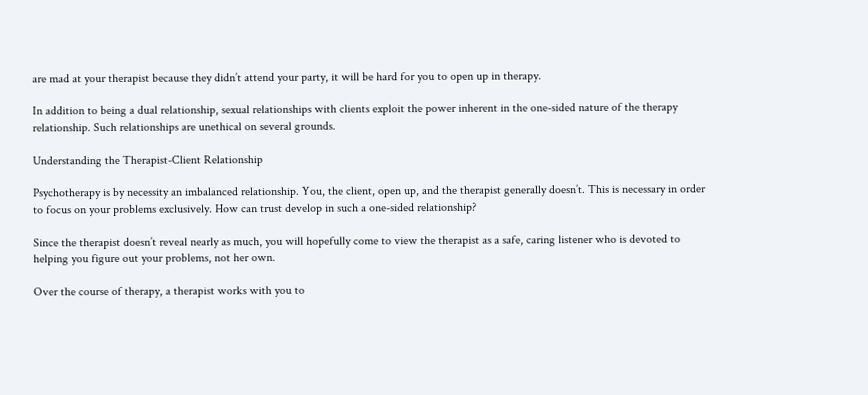are mad at your therapist because they didn’t attend your party, it will be hard for you to open up in therapy.

In addition to being a dual relationship, sexual relationships with clients exploit the power inherent in the one-sided nature of the therapy relationship. Such relationships are unethical on several grounds.

Understanding the Therapist-Client Relationship

Psychotherapy is by necessity an imbalanced relationship. You, the client, open up, and the therapist generally doesn’t. This is necessary in order to focus on your problems exclusively. How can trust develop in such a one-sided relationship?

Since the therapist doesn’t reveal nearly as much, you will hopefully come to view the therapist as a safe, caring listener who is devoted to helping you figure out your problems, not her own.

Over the course of therapy, a therapist works with you to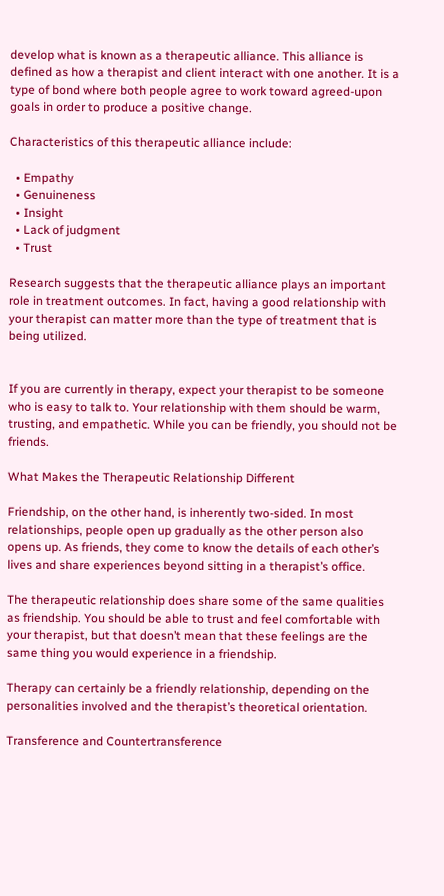develop what is known as a therapeutic alliance. This alliance is defined as how a therapist and client interact with one another. It is a type of bond where both people agree to work toward agreed-upon goals in order to produce a positive change.

Characteristics of this therapeutic alliance include:

  • Empathy
  • Genuineness
  • Insight
  • Lack of judgment
  • Trust

Research suggests that the therapeutic alliance plays an important role in treatment outcomes. In fact, having a good relationship with your therapist can matter more than the type of treatment that is being utilized.


If you are currently in therapy, expect your therapist to be someone who is easy to talk to. Your relationship with them should be warm, trusting, and empathetic. While you can be friendly, you should not be friends.

What Makes the Therapeutic Relationship Different

Friendship, on the other hand, is inherently two-sided. In most relationships, people open up gradually as the other person also opens up. As friends, they come to know the details of each other’s lives and share experiences beyond sitting in a therapist’s office.

The therapeutic relationship does share some of the same qualities as friendship. You should be able to trust and feel comfortable with your therapist, but that doesn’t mean that these feelings are the same thing you would experience in a friendship.

Therapy can certainly be a friendly relationship, depending on the personalities involved and the therapist’s theoretical orientation.

Transference and Countertransference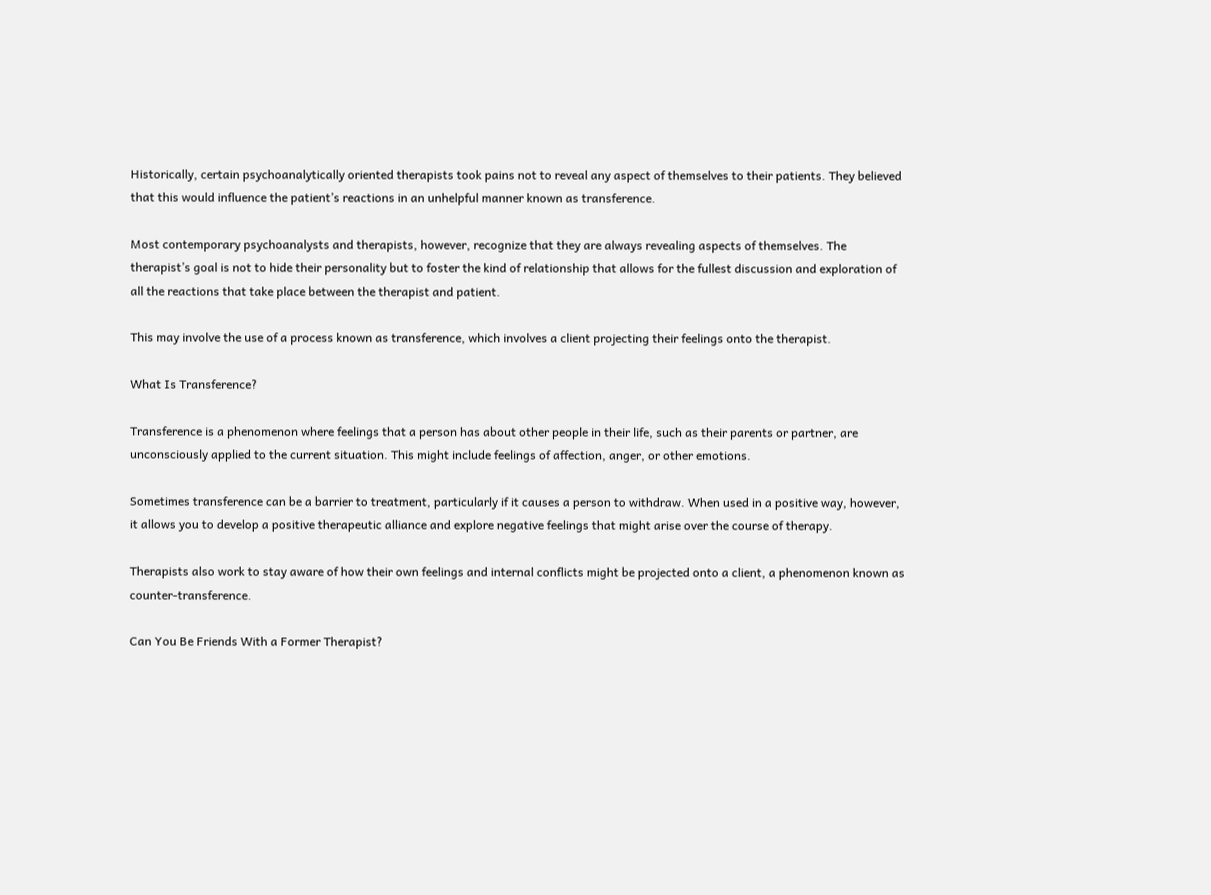Historically, certain psychoanalytically oriented therapists took pains not to reveal any aspect of themselves to their patients. They believed that this would influence the patient’s reactions in an unhelpful manner known as transference.

Most contemporary psychoanalysts and therapists, however, recognize that they are always revealing aspects of themselves. The therapist’s goal is not to hide their personality but to foster the kind of relationship that allows for the fullest discussion and exploration of all the reactions that take place between the therapist and patient.

This may involve the use of a process known as transference, which involves a client projecting their feelings onto the therapist.

What Is Transference?

Transference is a phenomenon where feelings that a person has about other people in their life, such as their parents or partner, are unconsciously applied to the current situation. This might include feelings of affection, anger, or other emotions.

Sometimes transference can be a barrier to treatment, particularly if it causes a person to withdraw. When used in a positive way, however, it allows you to develop a positive therapeutic alliance and explore negative feelings that might arise over the course of therapy.

Therapists also work to stay aware of how their own feelings and internal conflicts might be projected onto a client, a phenomenon known as counter-transference.

Can You Be Friends With a Former Therapist?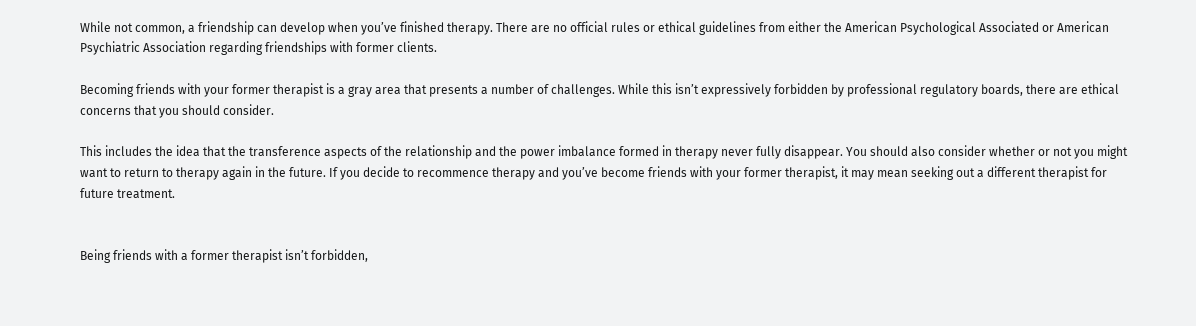While not common, a friendship can develop when you’ve finished therapy. There are no official rules or ethical guidelines from either the American Psychological Associated or American Psychiatric Association regarding friendships with former clients.

Becoming friends with your former therapist is a gray area that presents a number of challenges. While this isn’t expressively forbidden by professional regulatory boards, there are ethical concerns that you should consider.

This includes the idea that the transference aspects of the relationship and the power imbalance formed in therapy never fully disappear. You should also consider whether or not you might want to return to therapy again in the future. If you decide to recommence therapy and you’ve become friends with your former therapist, it may mean seeking out a different therapist for future treatment.


Being friends with a former therapist isn’t forbidden,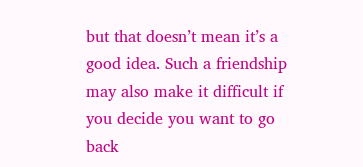but that doesn’t mean it’s a good idea. Such a friendship may also make it difficult if you decide you want to go back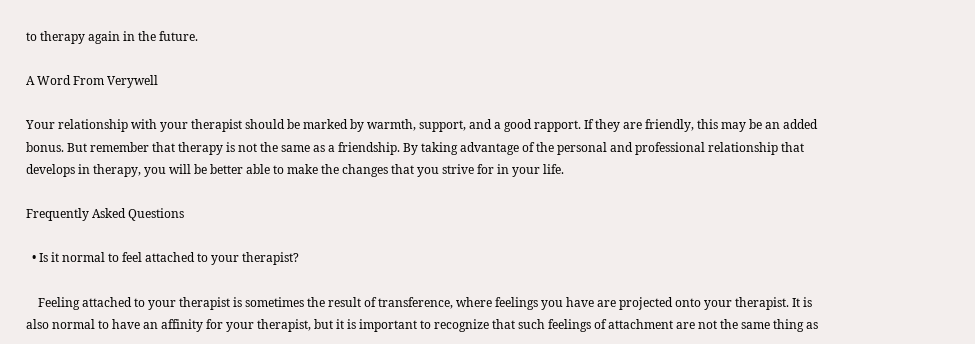to therapy again in the future.

A Word From Verywell

Your relationship with your therapist should be marked by warmth, support, and a good rapport. If they are friendly, this may be an added bonus. But remember that therapy is not the same as a friendship. By taking advantage of the personal and professional relationship that develops in therapy, you will be better able to make the changes that you strive for in your life.

Frequently Asked Questions

  • Is it normal to feel attached to your therapist?

    Feeling attached to your therapist is sometimes the result of transference, where feelings you have are projected onto your therapist. It is also normal to have an affinity for your therapist, but it is important to recognize that such feelings of attachment are not the same thing as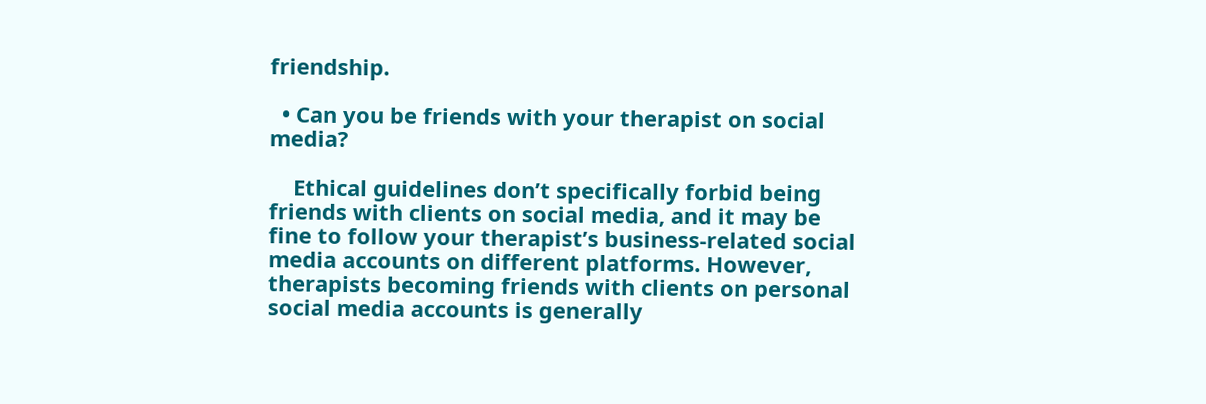friendship.

  • Can you be friends with your therapist on social media?

    Ethical guidelines don’t specifically forbid being friends with clients on social media, and it may be fine to follow your therapist’s business-related social media accounts on different platforms. However, therapists becoming friends with clients on personal social media accounts is generally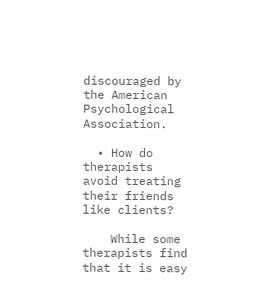discouraged by the American Psychological Association.

  • How do therapists avoid treating their friends like clients?

    While some therapists find that it is easy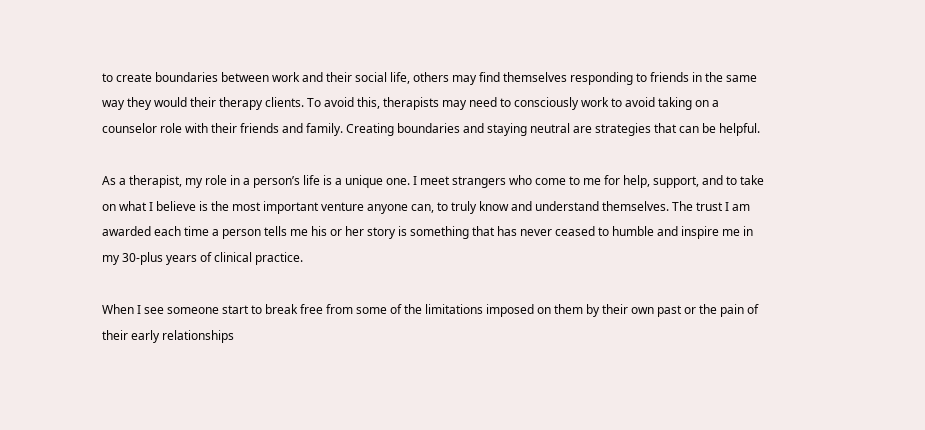to create boundaries between work and their social life, others may find themselves responding to friends in the same way they would their therapy clients. To avoid this, therapists may need to consciously work to avoid taking on a counselor role with their friends and family. Creating boundaries and staying neutral are strategies that can be helpful.

As a therapist, my role in a person’s life is a unique one. I meet strangers who come to me for help, support, and to take on what I believe is the most important venture anyone can, to truly know and understand themselves. The trust I am awarded each time a person tells me his or her story is something that has never ceased to humble and inspire me in my 30-plus years of clinical practice.

When I see someone start to break free from some of the limitations imposed on them by their own past or the pain of their early relationships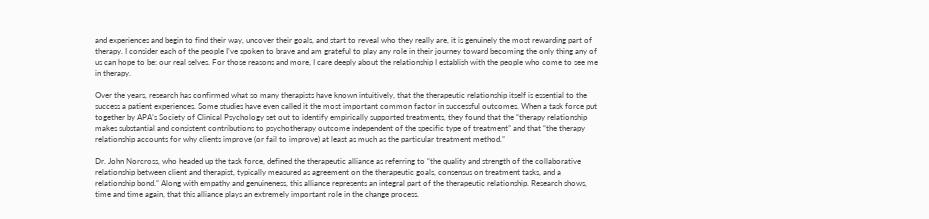and experiences and begin to find their way, uncover their goals, and start to reveal who they really are, it is genuinely the most rewarding part of therapy. I consider each of the people I’ve spoken to brave and am grateful to play any role in their journey toward becoming the only thing any of us can hope to be: our real selves. For those reasons and more, I care deeply about the relationship I establish with the people who come to see me in therapy.

Over the years, research has confirmed what so many therapists have known intuitively, that the therapeutic relationship itself is essential to the success a patient experiences. Some studies have even called it the most important common factor in successful outcomes. When a task force put together by APA’s Society of Clinical Psychology set out to identify empirically supported treatments, they found that the “therapy relationship makes substantial and consistent contributions to psychotherapy outcome independent of the specific type of treatment” and that “the therapy relationship accounts for why clients improve (or fail to improve) at least as much as the particular treatment method.”

Dr. John Norcross, who headed up the task force, defined the therapeutic alliance as referring to “the quality and strength of the collaborative relationship between client and therapist, typically measured as agreement on the therapeutic goals, consensus on treatment tasks, and a relationship bond.” Along with empathy and genuineness, this alliance represents an integral part of the therapeutic relationship. Research shows, time and time again, that this alliance plays an extremely important role in the change process.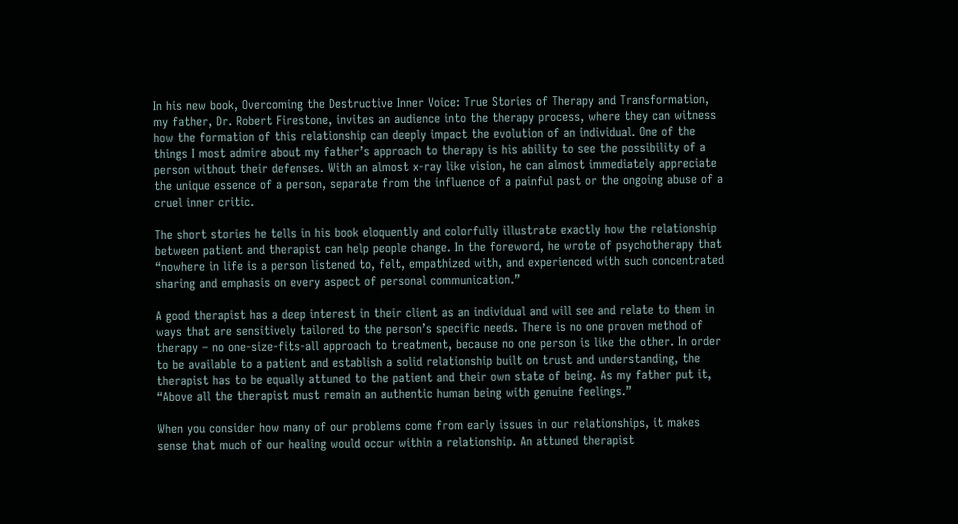In his new book, Overcoming the Destructive Inner Voice: True Stories of Therapy and Transformation, my father, Dr. Robert Firestone, invites an audience into the therapy process, where they can witness how the formation of this relationship can deeply impact the evolution of an individual. One of the things I most admire about my father’s approach to therapy is his ability to see the possibility of a person without their defenses. With an almost x-ray like vision, he can almost immediately appreciate the unique essence of a person, separate from the influence of a painful past or the ongoing abuse of a cruel inner critic.

The short stories he tells in his book eloquently and colorfully illustrate exactly how the relationship between patient and therapist can help people change. In the foreword, he wrote of psychotherapy that “nowhere in life is a person listened to, felt, empathized with, and experienced with such concentrated sharing and emphasis on every aspect of personal communication.”

A good therapist has a deep interest in their client as an individual and will see and relate to them in ways that are sensitively tailored to the person’s specific needs. There is no one proven method of therapy – no one-size-fits-all approach to treatment, because no one person is like the other. In order to be available to a patient and establish a solid relationship built on trust and understanding, the therapist has to be equally attuned to the patient and their own state of being. As my father put it, “Above all the therapist must remain an authentic human being with genuine feelings.”

When you consider how many of our problems come from early issues in our relationships, it makes sense that much of our healing would occur within a relationship. An attuned therapist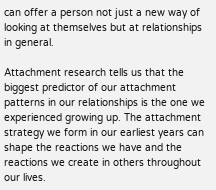can offer a person not just a new way of looking at themselves but at relationships in general.

Attachment research tells us that the biggest predictor of our attachment patterns in our relationships is the one we experienced growing up. The attachment strategy we form in our earliest years can shape the reactions we have and the reactions we create in others throughout our lives.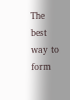The best way to form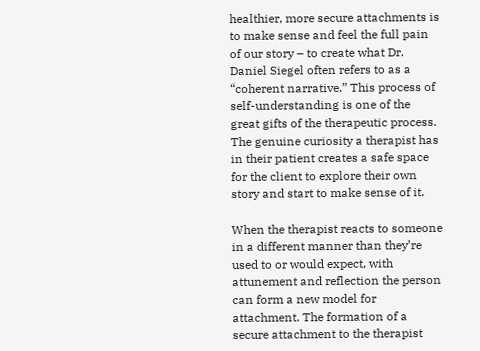healthier, more secure attachments is to make sense and feel the full pain of our story – to create what Dr. Daniel Siegel often refers to as a “coherent narrative.” This process of self-understanding is one of the great gifts of the therapeutic process. The genuine curiosity a therapist has in their patient creates a safe space for the client to explore their own story and start to make sense of it.

When the therapist reacts to someone in a different manner than they’re used to or would expect, with attunement and reflection the person can form a new model for attachment. The formation of a secure attachment to the therapist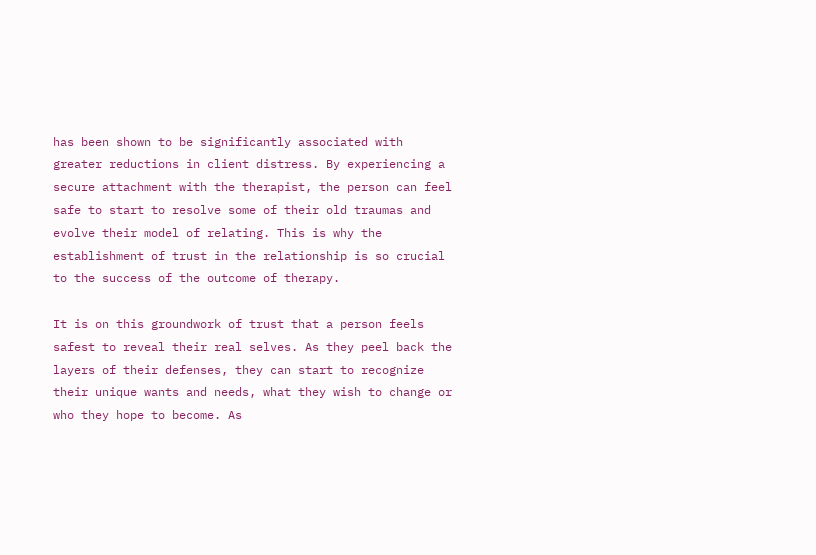has been shown to be significantly associated with greater reductions in client distress. By experiencing a secure attachment with the therapist, the person can feel safe to start to resolve some of their old traumas and evolve their model of relating. This is why the establishment of trust in the relationship is so crucial to the success of the outcome of therapy.

It is on this groundwork of trust that a person feels safest to reveal their real selves. As they peel back the layers of their defenses, they can start to recognize their unique wants and needs, what they wish to change or who they hope to become. As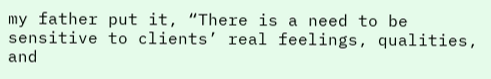my father put it, “There is a need to be sensitive to clients’ real feelings, qualities, and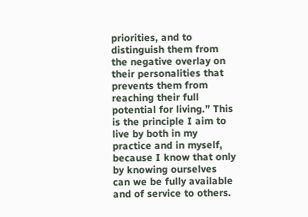priorities, and to distinguish them from the negative overlay on their personalities that prevents them from reaching their full potential for living.” This is the principle I aim to live by both in my practice and in myself, because I know that only by knowing ourselves can we be fully available and of service to others.